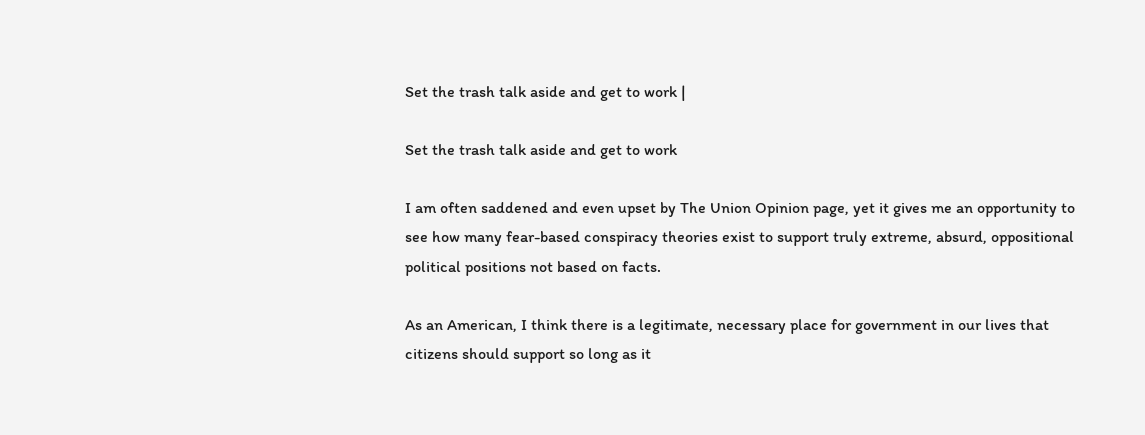Set the trash talk aside and get to work |

Set the trash talk aside and get to work

I am often saddened and even upset by The Union Opinion page, yet it gives me an opportunity to see how many fear-based conspiracy theories exist to support truly extreme, absurd, oppositional political positions not based on facts.

As an American, I think there is a legitimate, necessary place for government in our lives that citizens should support so long as it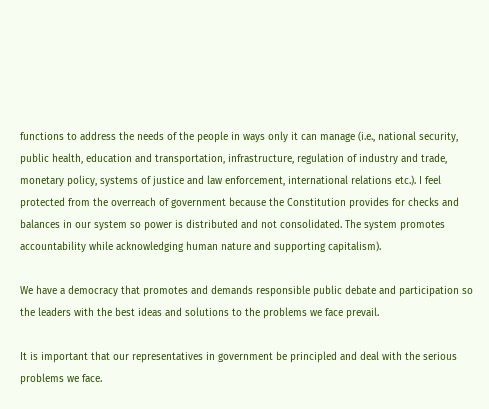functions to address the needs of the people in ways only it can manage (i.e., national security, public health, education and transportation, infrastructure, regulation of industry and trade, monetary policy, systems of justice and law enforcement, international relations etc.). I feel protected from the overreach of government because the Constitution provides for checks and balances in our system so power is distributed and not consolidated. The system promotes accountability while acknowledging human nature and supporting capitalism).

We have a democracy that promotes and demands responsible public debate and participation so the leaders with the best ideas and solutions to the problems we face prevail.

It is important that our representatives in government be principled and deal with the serious problems we face.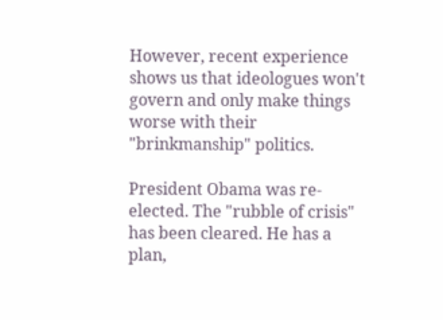However, recent experience shows us that ideologues won't govern and only make things worse with their "brinkmanship" politics.

President Obama was re-elected. The "rubble of crisis" has been cleared. He has a plan,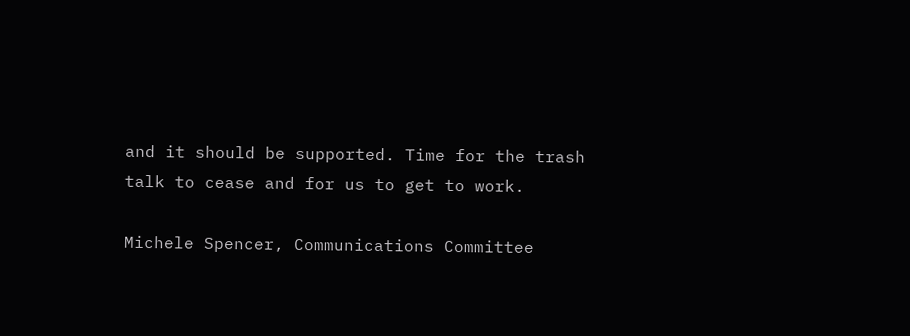and it should be supported. Time for the trash talk to cease and for us to get to work.

Michele Spencer, Communications Committee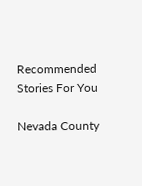Recommended Stories For You

Nevada County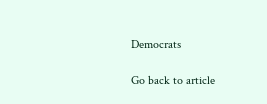Democrats

Go back to article